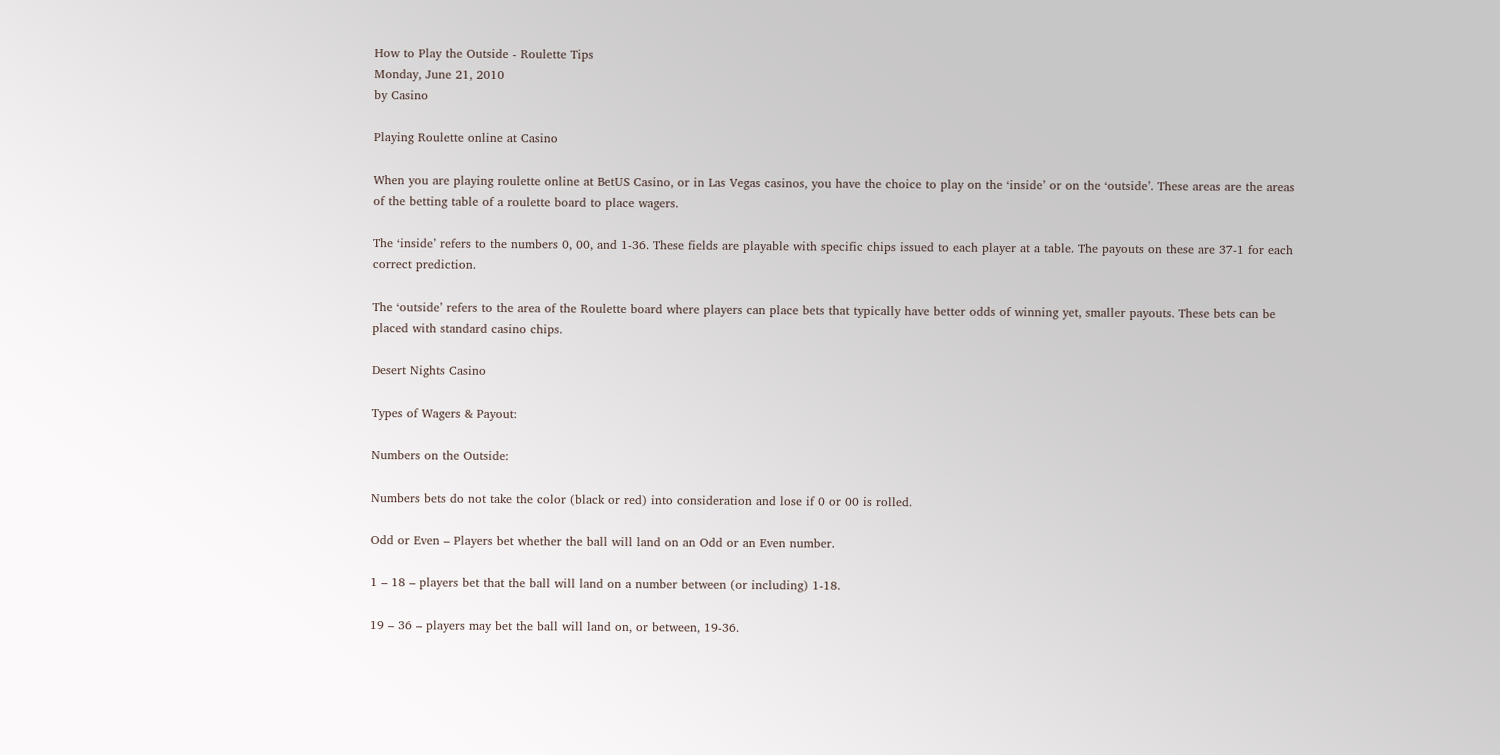How to Play the Outside - Roulette Tips
Monday, June 21, 2010
by Casino

Playing Roulette online at Casino

When you are playing roulette online at BetUS Casino, or in Las Vegas casinos, you have the choice to play on the ‘inside’ or on the ‘outside’. These areas are the areas of the betting table of a roulette board to place wagers.

The ‘inside’ refers to the numbers 0, 00, and 1-36. These fields are playable with specific chips issued to each player at a table. The payouts on these are 37-1 for each correct prediction.

The ‘outside’ refers to the area of the Roulette board where players can place bets that typically have better odds of winning yet, smaller payouts. These bets can be placed with standard casino chips.

Desert Nights Casino

Types of Wagers & Payout:

Numbers on the Outside:

Numbers bets do not take the color (black or red) into consideration and lose if 0 or 00 is rolled.

Odd or Even – Players bet whether the ball will land on an Odd or an Even number.

1 – 18 – players bet that the ball will land on a number between (or including) 1-18.

19 – 36 – players may bet the ball will land on, or between, 19-36.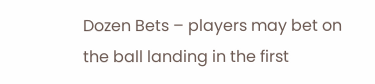Dozen Bets – players may bet on the ball landing in the first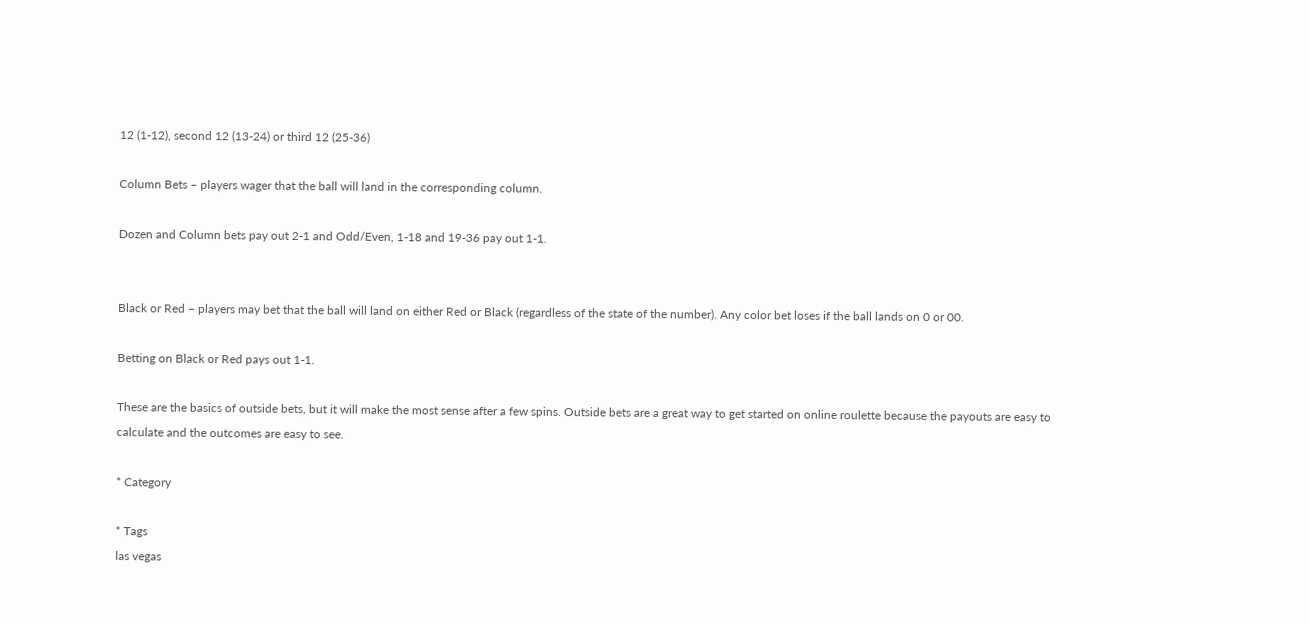12 (1-12), second 12 (13-24) or third 12 (25-36)

Column Bets – players wager that the ball will land in the corresponding column.

Dozen and Column bets pay out 2-1 and Odd/Even, 1-18 and 19-36 pay out 1-1.


Black or Red – players may bet that the ball will land on either Red or Black (regardless of the state of the number). Any color bet loses if the ball lands on 0 or 00.

Betting on Black or Red pays out 1-1.

These are the basics of outside bets, but it will make the most sense after a few spins. Outside bets are a great way to get started on online roulette because the payouts are easy to calculate and the outcomes are easy to see.

* Category

* Tags
las vegas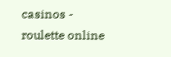casinos - roulette online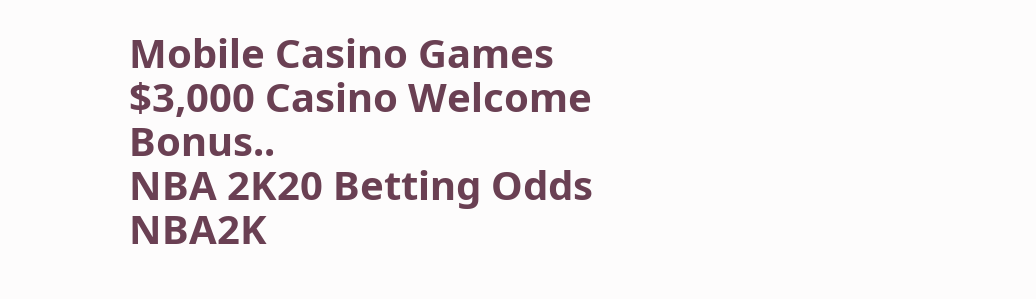Mobile Casino Games
$3,000 Casino Welcome Bonus..
NBA 2K20 Betting Odds
NBA2K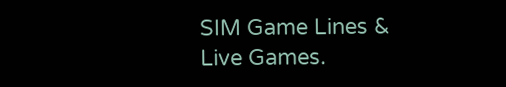SIM Game Lines & Live Games.